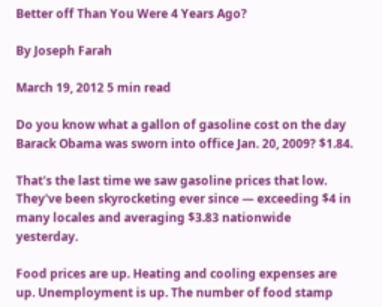Better off Than You Were 4 Years Ago?

By Joseph Farah

March 19, 2012 5 min read

Do you know what a gallon of gasoline cost on the day Barack Obama was sworn into office Jan. 20, 2009? $1.84.

That's the last time we saw gasoline prices that low. They've been skyrocketing ever since — exceeding $4 in many locales and averaging $3.83 nationwide yesterday.

Food prices are up. Heating and cooling expenses are up. Unemployment is up. The number of food stamp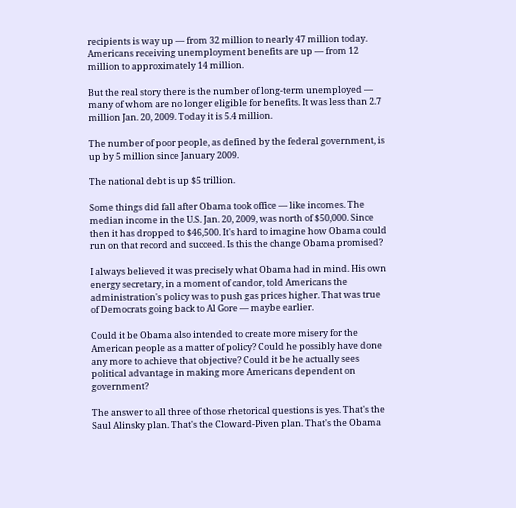recipients is way up — from 32 million to nearly 47 million today. Americans receiving unemployment benefits are up — from 12 million to approximately 14 million.

But the real story there is the number of long-term unemployed — many of whom are no longer eligible for benefits. It was less than 2.7 million Jan. 20, 2009. Today it is 5.4 million.

The number of poor people, as defined by the federal government, is up by 5 million since January 2009.

The national debt is up $5 trillion.

Some things did fall after Obama took office — like incomes. The median income in the U.S. Jan. 20, 2009, was north of $50,000. Since then it has dropped to $46,500. It's hard to imagine how Obama could run on that record and succeed. Is this the change Obama promised?

I always believed it was precisely what Obama had in mind. His own energy secretary, in a moment of candor, told Americans the administration's policy was to push gas prices higher. That was true of Democrats going back to Al Gore — maybe earlier.

Could it be Obama also intended to create more misery for the American people as a matter of policy? Could he possibly have done any more to achieve that objective? Could it be he actually sees political advantage in making more Americans dependent on government?

The answer to all three of those rhetorical questions is yes. That's the Saul Alinsky plan. That's the Cloward-Piven plan. That's the Obama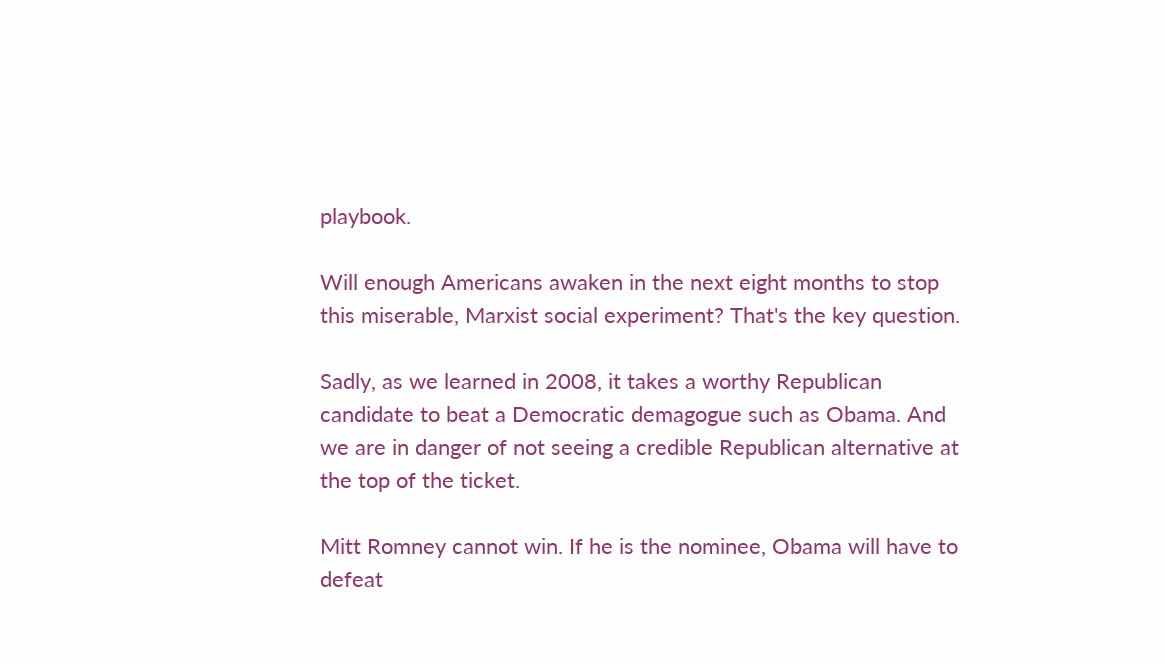playbook.

Will enough Americans awaken in the next eight months to stop this miserable, Marxist social experiment? That's the key question.

Sadly, as we learned in 2008, it takes a worthy Republican candidate to beat a Democratic demagogue such as Obama. And we are in danger of not seeing a credible Republican alternative at the top of the ticket.

Mitt Romney cannot win. If he is the nominee, Obama will have to defeat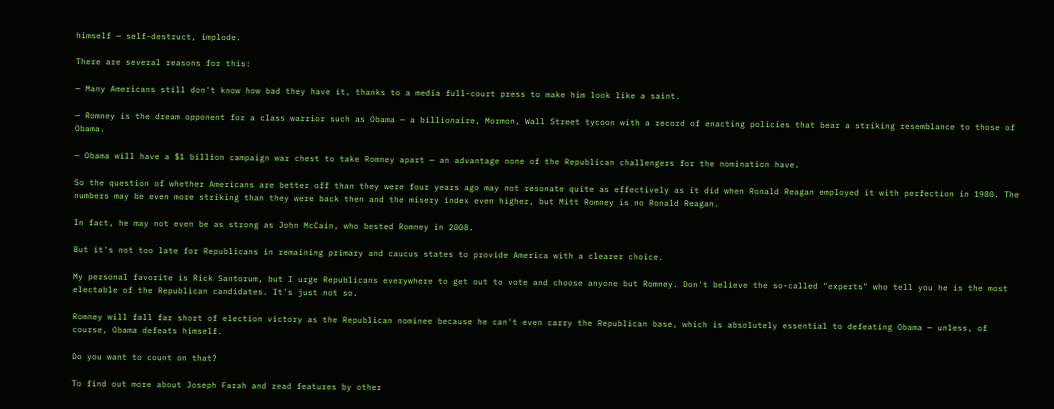himself — self-destruct, implode.

There are several reasons for this:

— Many Americans still don't know how bad they have it, thanks to a media full-court press to make him look like a saint.

— Romney is the dream opponent for a class warrior such as Obama — a billionaire, Mormon, Wall Street tycoon with a record of enacting policies that bear a striking resemblance to those of Obama.

— Obama will have a $1 billion campaign war chest to take Romney apart — an advantage none of the Republican challengers for the nomination have.

So the question of whether Americans are better off than they were four years ago may not resonate quite as effectively as it did when Ronald Reagan employed it with perfection in 1980. The numbers may be even more striking than they were back then and the misery index even higher, but Mitt Romney is no Ronald Reagan.

In fact, he may not even be as strong as John McCain, who bested Romney in 2008.

But it's not too late for Republicans in remaining primary and caucus states to provide America with a clearer choice.

My personal favorite is Rick Santorum, but I urge Republicans everywhere to get out to vote and choose anyone but Romney. Don't believe the so-called "experts" who tell you he is the most electable of the Republican candidates. It's just not so.

Romney will fall far short of election victory as the Republican nominee because he can't even carry the Republican base, which is absolutely essential to defeating Obama — unless, of course, Obama defeats himself.

Do you want to count on that?

To find out more about Joseph Farah and read features by other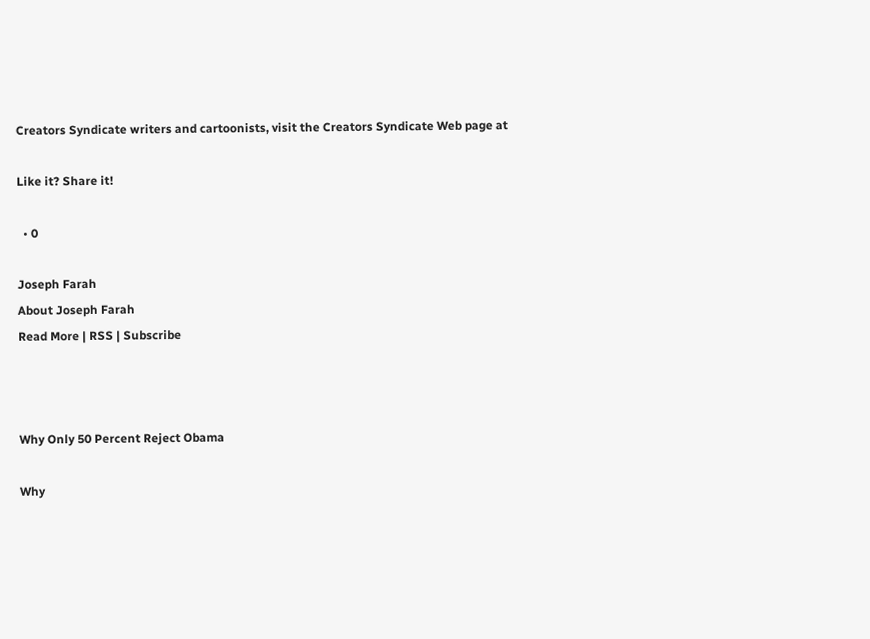Creators Syndicate writers and cartoonists, visit the Creators Syndicate Web page at

Like it? Share it!

  • 0

Joseph Farah
About Joseph Farah
Read More | RSS | Subscribe



Why Only 50 Percent Reject Obama

Why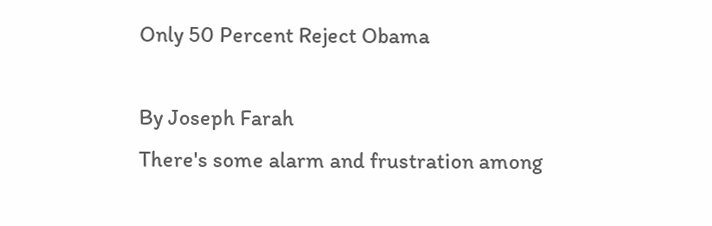Only 50 Percent Reject Obama

By Joseph Farah
There's some alarm and frustration among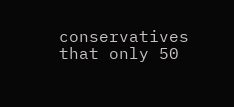conservatives that only 50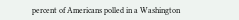percent of Americans polled in a Washington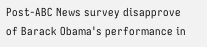Post-ABC News survey disapprove of Barack Obama's performance in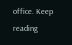office. Keep reading